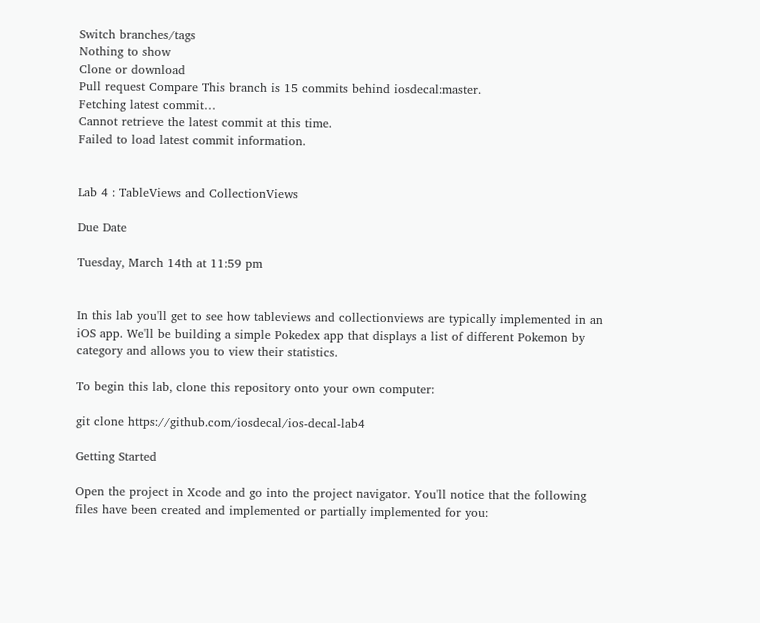Switch branches/tags
Nothing to show
Clone or download
Pull request Compare This branch is 15 commits behind iosdecal:master.
Fetching latest commit…
Cannot retrieve the latest commit at this time.
Failed to load latest commit information.


Lab 4 : TableViews and CollectionViews

Due Date

Tuesday, March 14th at 11:59 pm


In this lab you'll get to see how tableviews and collectionviews are typically implemented in an iOS app. We'll be building a simple Pokedex app that displays a list of different Pokemon by category and allows you to view their statistics.

To begin this lab, clone this repository onto your own computer:

git clone https://github.com/iosdecal/ios-decal-lab4

Getting Started

Open the project in Xcode and go into the project navigator. You'll notice that the following files have been created and implemented or partially implemented for you: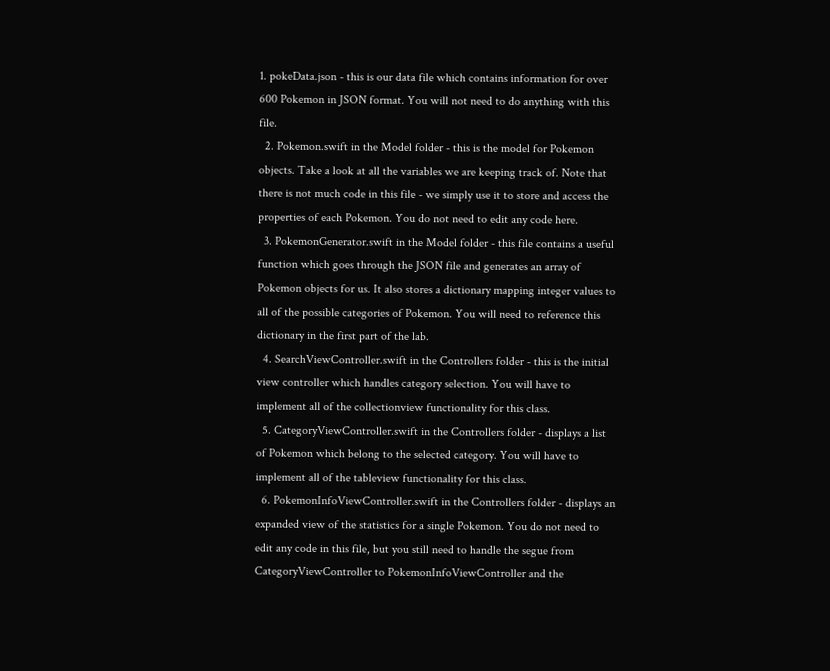1. pokeData.json - this is our data file which contains information for over 600 Pokemon in JSON format. You will not need to do anything with this file.
  2. Pokemon.swift in the Model folder - this is the model for Pokemon objects. Take a look at all the variables we are keeping track of. Note that there is not much code in this file - we simply use it to store and access the properties of each Pokemon. You do not need to edit any code here.
  3. PokemonGenerator.swift in the Model folder - this file contains a useful function which goes through the JSON file and generates an array of Pokemon objects for us. It also stores a dictionary mapping integer values to all of the possible categories of Pokemon. You will need to reference this dictionary in the first part of the lab.
  4. SearchViewController.swift in the Controllers folder - this is the initial view controller which handles category selection. You will have to implement all of the collectionview functionality for this class.
  5. CategoryViewController.swift in the Controllers folder - displays a list of Pokemon which belong to the selected category. You will have to implement all of the tableview functionality for this class.
  6. PokemonInfoViewController.swift in the Controllers folder - displays an expanded view of the statistics for a single Pokemon. You do not need to edit any code in this file, but you still need to handle the segue from CategoryViewController to PokemonInfoViewController and the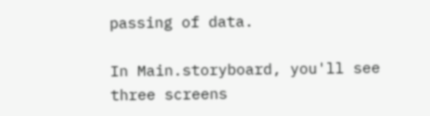passing of data.

In Main.storyboard, you'll see three screens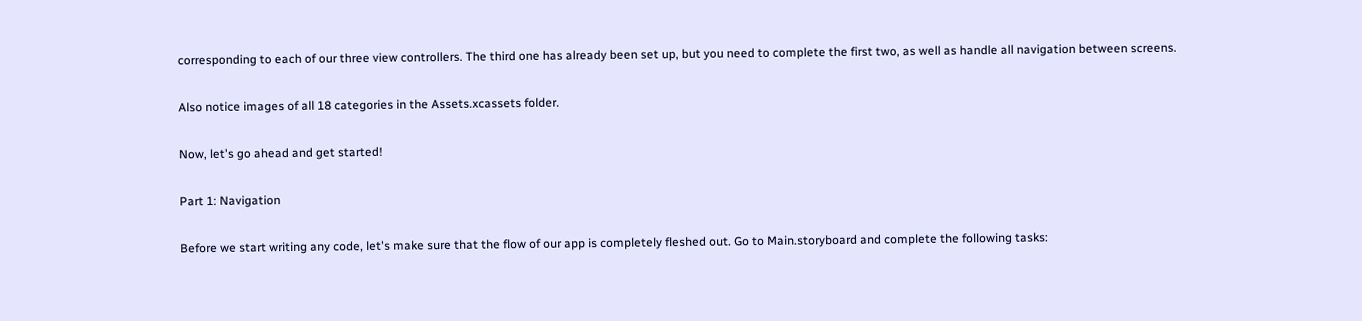corresponding to each of our three view controllers. The third one has already been set up, but you need to complete the first two, as well as handle all navigation between screens.

Also notice images of all 18 categories in the Assets.xcassets folder.

Now, let's go ahead and get started!

Part 1: Navigation

Before we start writing any code, let's make sure that the flow of our app is completely fleshed out. Go to Main.storyboard and complete the following tasks: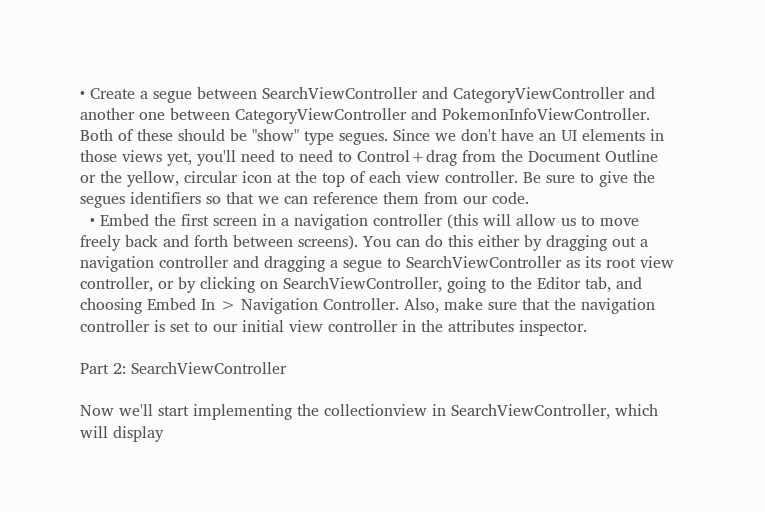• Create a segue between SearchViewController and CategoryViewController and another one between CategoryViewController and PokemonInfoViewController. Both of these should be "show" type segues. Since we don't have an UI elements in those views yet, you'll need to need to Control+drag from the Document Outline or the yellow, circular icon at the top of each view controller. Be sure to give the segues identifiers so that we can reference them from our code.
  • Embed the first screen in a navigation controller (this will allow us to move freely back and forth between screens). You can do this either by dragging out a navigation controller and dragging a segue to SearchViewController as its root view controller, or by clicking on SearchViewController, going to the Editor tab, and choosing Embed In > Navigation Controller. Also, make sure that the navigation controller is set to our initial view controller in the attributes inspector.

Part 2: SearchViewController

Now we'll start implementing the collectionview in SearchViewController, which will display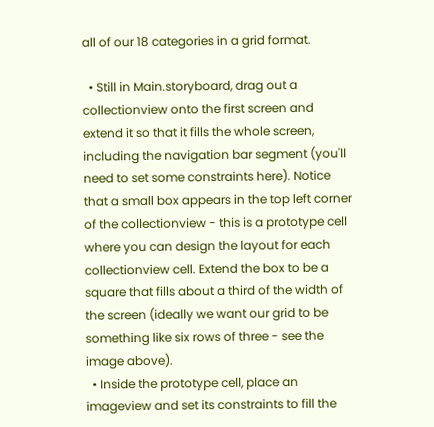all of our 18 categories in a grid format.

  • Still in Main.storyboard, drag out a collectionview onto the first screen and extend it so that it fills the whole screen, including the navigation bar segment (you'll need to set some constraints here). Notice that a small box appears in the top left corner of the collectionview - this is a prototype cell where you can design the layout for each collectionview cell. Extend the box to be a square that fills about a third of the width of the screen (ideally we want our grid to be something like six rows of three - see the image above).
  • Inside the prototype cell, place an imageview and set its constraints to fill the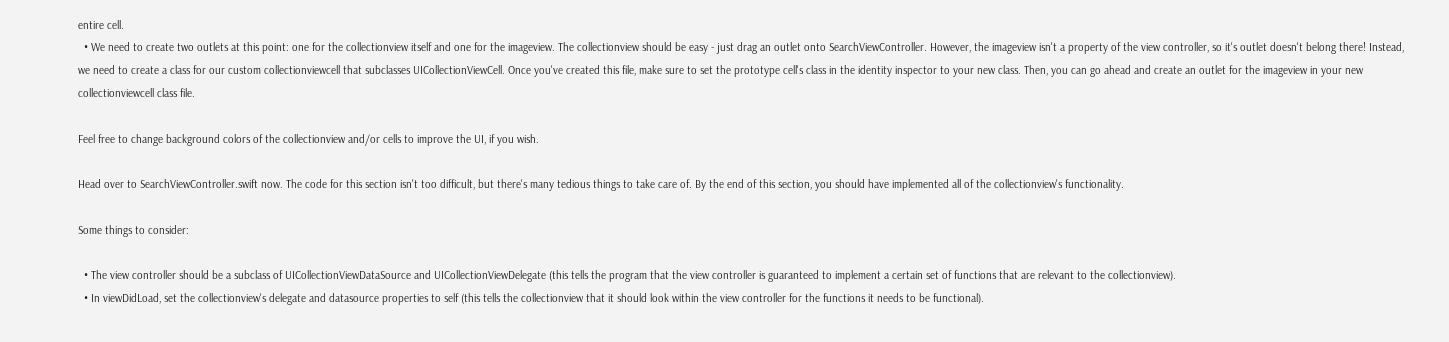entire cell.
  • We need to create two outlets at this point: one for the collectionview itself and one for the imageview. The collectionview should be easy - just drag an outlet onto SearchViewController. However, the imageview isn't a property of the view controller, so it's outlet doesn't belong there! Instead, we need to create a class for our custom collectionviewcell that subclasses UICollectionViewCell. Once you've created this file, make sure to set the prototype cell's class in the identity inspector to your new class. Then, you can go ahead and create an outlet for the imageview in your new collectionviewcell class file.

Feel free to change background colors of the collectionview and/or cells to improve the UI, if you wish.

Head over to SearchViewController.swift now. The code for this section isn't too difficult, but there's many tedious things to take care of. By the end of this section, you should have implemented all of the collectionview's functionality.

Some things to consider:

  • The view controller should be a subclass of UICollectionViewDataSource and UICollectionViewDelegate (this tells the program that the view controller is guaranteed to implement a certain set of functions that are relevant to the collectionview).
  • In viewDidLoad, set the collectionview's delegate and datasource properties to self (this tells the collectionview that it should look within the view controller for the functions it needs to be functional).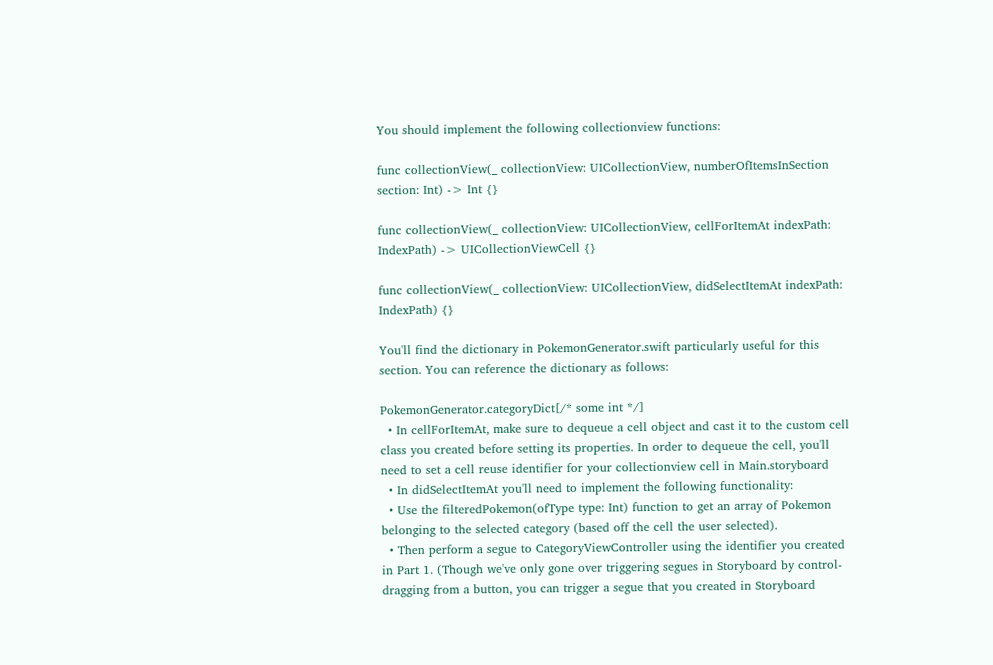You should implement the following collectionview functions:

func collectionView(_ collectionView: UICollectionView, numberOfItemsInSection section: Int) -> Int {}

func collectionView(_ collectionView: UICollectionView, cellForItemAt indexPath: IndexPath) -> UICollectionViewCell {}

func collectionView(_ collectionView: UICollectionView, didSelectItemAt indexPath: IndexPath) {}

You'll find the dictionary in PokemonGenerator.swift particularly useful for this section. You can reference the dictionary as follows:

PokemonGenerator.categoryDict[/* some int */]
  • In cellForItemAt, make sure to dequeue a cell object and cast it to the custom cell class you created before setting its properties. In order to dequeue the cell, you'll need to set a cell reuse identifier for your collectionview cell in Main.storyboard
  • In didSelectItemAt you'll need to implement the following functionality:
  • Use the filteredPokemon(ofType type: Int) function to get an array of Pokemon belonging to the selected category (based off the cell the user selected).
  • Then perform a segue to CategoryViewController using the identifier you created in Part 1. (Though we've only gone over triggering segues in Storyboard by control-dragging from a button, you can trigger a segue that you created in Storyboard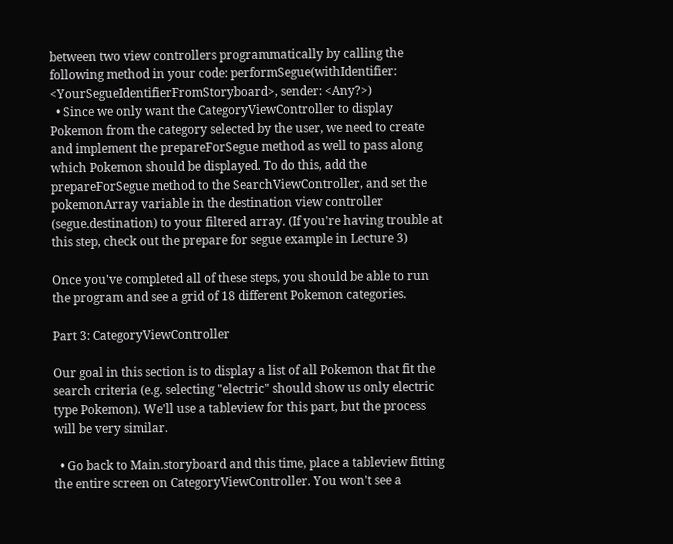between two view controllers programmatically by calling the following method in your code: performSegue(withIdentifier: <YourSegueIdentifierFromStoryboard>, sender: <Any?>)
  • Since we only want the CategoryViewController to display Pokemon from the category selected by the user, we need to create and implement the prepareForSegue method as well to pass along which Pokemon should be displayed. To do this, add the prepareForSegue method to the SearchViewController, and set the pokemonArray variable in the destination view controller (segue.destination) to your filtered array. (If you're having trouble at this step, check out the prepare for segue example in Lecture 3)

Once you've completed all of these steps, you should be able to run the program and see a grid of 18 different Pokemon categories.

Part 3: CategoryViewController

Our goal in this section is to display a list of all Pokemon that fit the search criteria (e.g. selecting "electric" should show us only electric type Pokemon). We'll use a tableview for this part, but the process will be very similar.

  • Go back to Main.storyboard and this time, place a tableview fitting the entire screen on CategoryViewController. You won't see a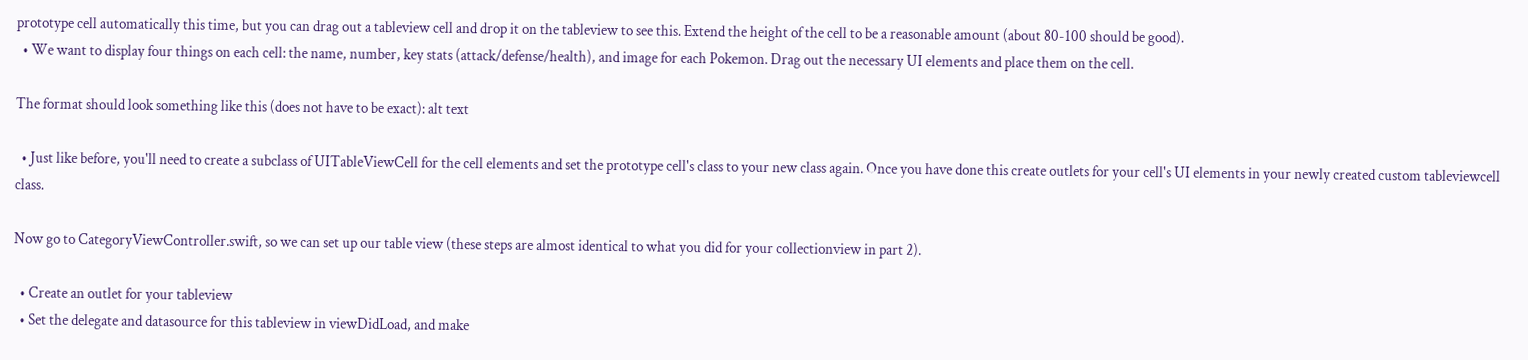prototype cell automatically this time, but you can drag out a tableview cell and drop it on the tableview to see this. Extend the height of the cell to be a reasonable amount (about 80-100 should be good).
  • We want to display four things on each cell: the name, number, key stats (attack/defense/health), and image for each Pokemon. Drag out the necessary UI elements and place them on the cell.

The format should look something like this (does not have to be exact): alt text

  • Just like before, you'll need to create a subclass of UITableViewCell for the cell elements and set the prototype cell's class to your new class again. Once you have done this create outlets for your cell's UI elements in your newly created custom tableviewcell class.

Now go to CategoryViewController.swift, so we can set up our table view (these steps are almost identical to what you did for your collectionview in part 2).

  • Create an outlet for your tableview
  • Set the delegate and datasource for this tableview in viewDidLoad, and make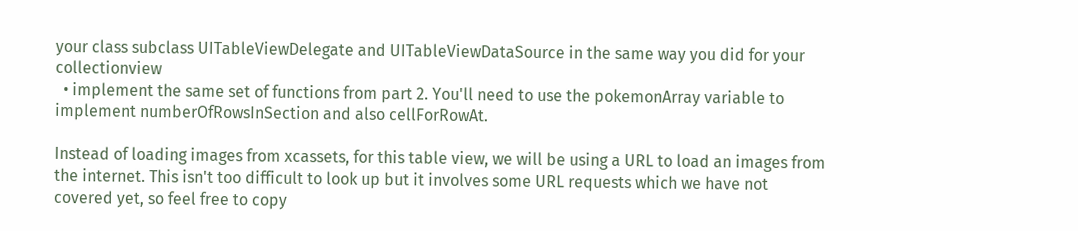your class subclass UITableViewDelegate and UITableViewDataSource in the same way you did for your collectionview
  • implement the same set of functions from part 2. You'll need to use the pokemonArray variable to implement numberOfRowsInSection and also cellForRowAt.

Instead of loading images from xcassets, for this table view, we will be using a URL to load an images from the internet. This isn't too difficult to look up but it involves some URL requests which we have not covered yet, so feel free to copy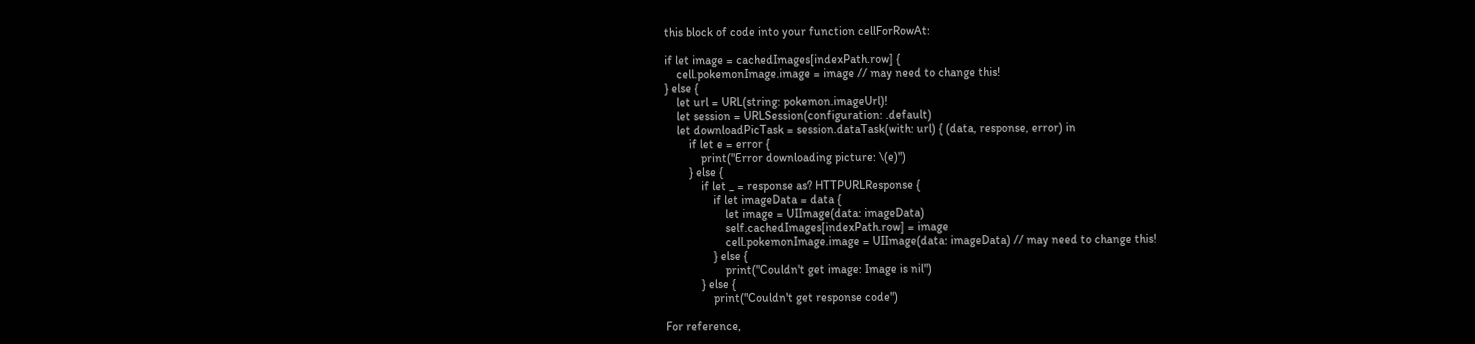this block of code into your function cellForRowAt:

if let image = cachedImages[indexPath.row] {
    cell.pokemonImage.image = image // may need to change this!
} else {
    let url = URL(string: pokemon.imageUrl)!
    let session = URLSession(configuration: .default)
    let downloadPicTask = session.dataTask(with: url) { (data, response, error) in
        if let e = error {
            print("Error downloading picture: \(e)")
        } else {
            if let _ = response as? HTTPURLResponse {
                if let imageData = data {
                    let image = UIImage(data: imageData)
                    self.cachedImages[indexPath.row] = image
                    cell.pokemonImage.image = UIImage(data: imageData) // may need to change this!
                } else {
                    print("Couldn't get image: Image is nil")
            } else {
                print("Couldn't get response code")

For reference,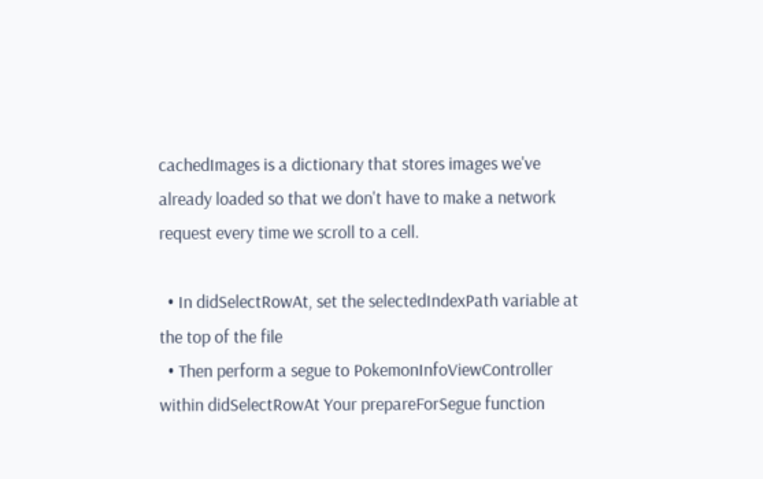cachedImages is a dictionary that stores images we've already loaded so that we don't have to make a network request every time we scroll to a cell.

  • In didSelectRowAt, set the selectedIndexPath variable at the top of the file
  • Then perform a segue to PokemonInfoViewController within didSelectRowAt Your prepareForSegue function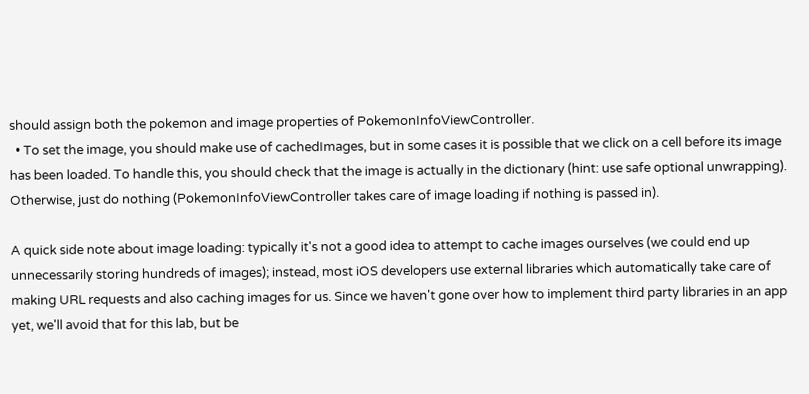should assign both the pokemon and image properties of PokemonInfoViewController.
  • To set the image, you should make use of cachedImages, but in some cases it is possible that we click on a cell before its image has been loaded. To handle this, you should check that the image is actually in the dictionary (hint: use safe optional unwrapping). Otherwise, just do nothing (PokemonInfoViewController takes care of image loading if nothing is passed in).

A quick side note about image loading: typically it's not a good idea to attempt to cache images ourselves (we could end up unnecessarily storing hundreds of images); instead, most iOS developers use external libraries which automatically take care of making URL requests and also caching images for us. Since we haven't gone over how to implement third party libraries in an app yet, we'll avoid that for this lab, but be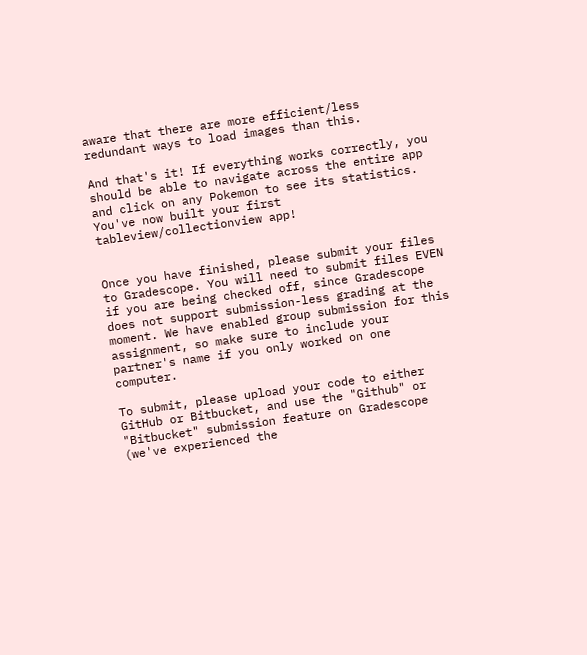aware that there are more efficient/less redundant ways to load images than this.

And that's it! If everything works correctly, you should be able to navigate across the entire app and click on any Pokemon to see its statistics. You've now built your first tableview/collectionview app!


Once you have finished, please submit your files to Gradescope. You will need to submit files EVEN if you are being checked off, since Gradescope does not support submission-less grading at the moment. We have enabled group submission for this assignment, so make sure to include your partner's name if you only worked on one computer.

To submit, please upload your code to either GitHub or Bitbucket, and use the "Github" or "Bitbucket" submission feature on Gradescope (we've experienced the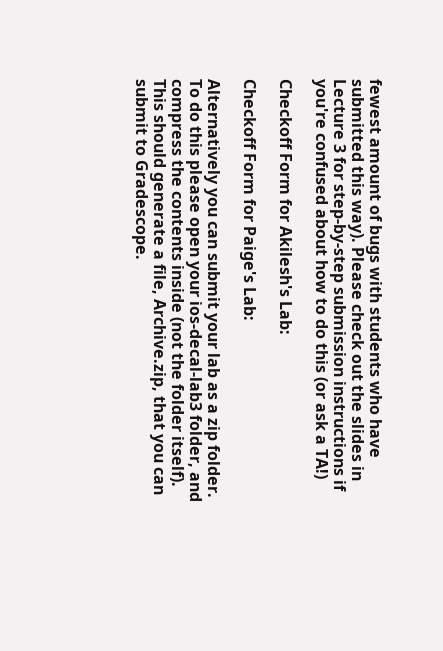fewest amount of bugs with students who have submitted this way). Please check out the slides in Lecture 3 for step-by-step submission instructions if you're confused about how to do this (or ask a TA!)

Checkoff Form for Akilesh's Lab:

Checkoff Form for Paige's Lab:

Alternatively you can submit your lab as a zip folder. To do this please open your ios-decal-lab3 folder, and compress the contents inside (not the folder itself). This should generate a file, Archive.zip, that you can submit to Gradescope.